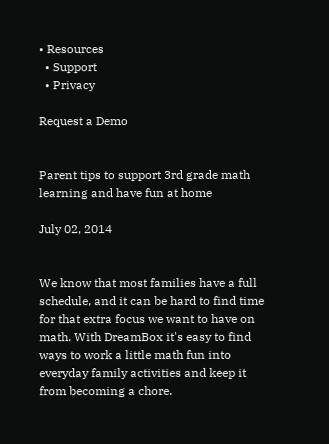• Resources
  • Support
  • Privacy

Request a Demo


Parent tips to support 3rd grade math learning and have fun at home

July 02, 2014


We know that most families have a full schedule, and it can be hard to find time for that extra focus we want to have on math. With DreamBox it's easy to find ways to work a little math fun into everyday family activities and keep it from becoming a chore.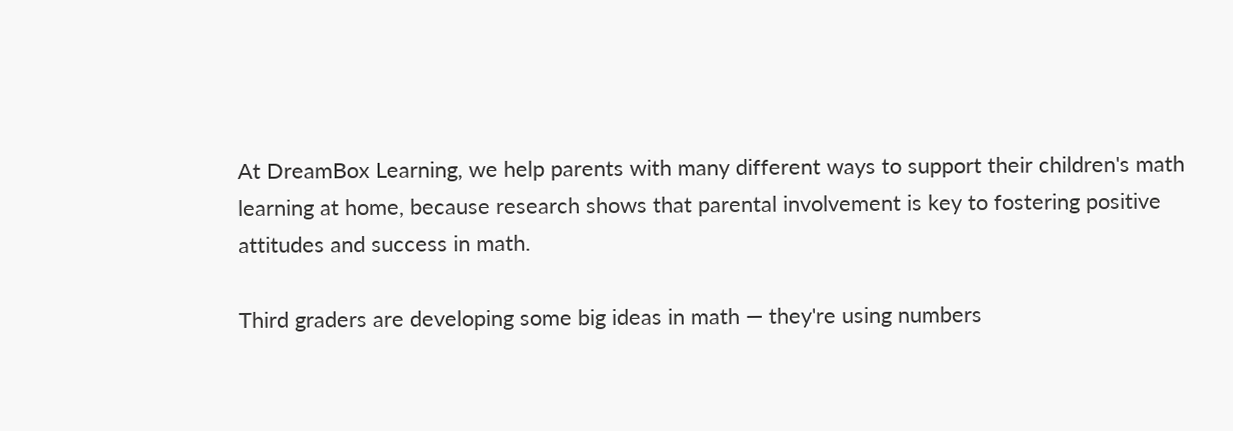At DreamBox Learning, we help parents with many different ways to support their children's math learning at home, because research shows that parental involvement is key to fostering positive attitudes and success in math.

Third graders are developing some big ideas in math — they're using numbers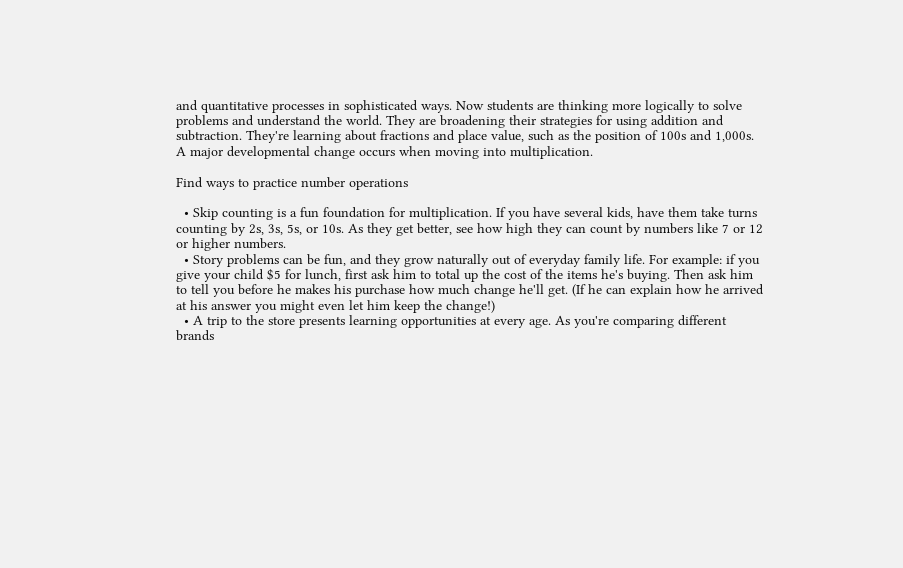and quantitative processes in sophisticated ways. Now students are thinking more logically to solve problems and understand the world. They are broadening their strategies for using addition and subtraction. They're learning about fractions and place value, such as the position of 100s and 1,000s. A major developmental change occurs when moving into multiplication.

Find ways to practice number operations

  • Skip counting is a fun foundation for multiplication. If you have several kids, have them take turns counting by 2s, 3s, 5s, or 10s. As they get better, see how high they can count by numbers like 7 or 12 or higher numbers.
  • Story problems can be fun, and they grow naturally out of everyday family life. For example: if you give your child $5 for lunch, first ask him to total up the cost of the items he's buying. Then ask him to tell you before he makes his purchase how much change he'll get. (If he can explain how he arrived at his answer you might even let him keep the change!)
  • A trip to the store presents learning opportunities at every age. As you're comparing different brands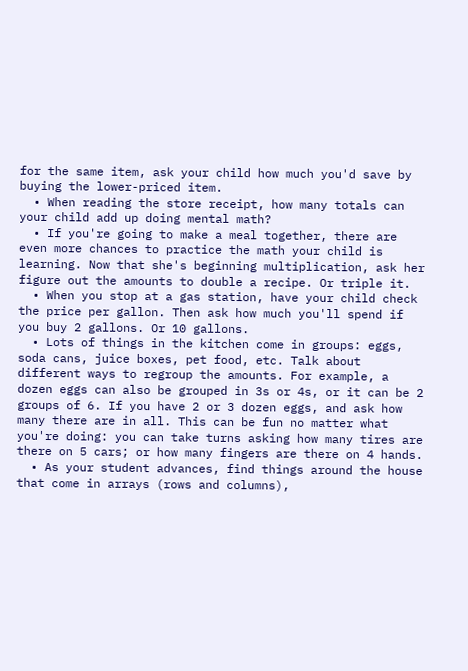for the same item, ask your child how much you'd save by buying the lower-priced item.
  • When reading the store receipt, how many totals can your child add up doing mental math?
  • If you're going to make a meal together, there are even more chances to practice the math your child is learning. Now that she's beginning multiplication, ask her figure out the amounts to double a recipe. Or triple it.
  • When you stop at a gas station, have your child check the price per gallon. Then ask how much you'll spend if you buy 2 gallons. Or 10 gallons.
  • Lots of things in the kitchen come in groups: eggs, soda cans, juice boxes, pet food, etc. Talk about different ways to regroup the amounts. For example, a dozen eggs can also be grouped in 3s or 4s, or it can be 2 groups of 6. If you have 2 or 3 dozen eggs, and ask how many there are in all. This can be fun no matter what you're doing: you can take turns asking how many tires are there on 5 cars; or how many fingers are there on 4 hands.
  • As your student advances, find things around the house that come in arrays (rows and columns),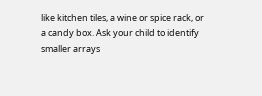like kitchen tiles, a wine or spice rack, or a candy box. Ask your child to identify smaller arrays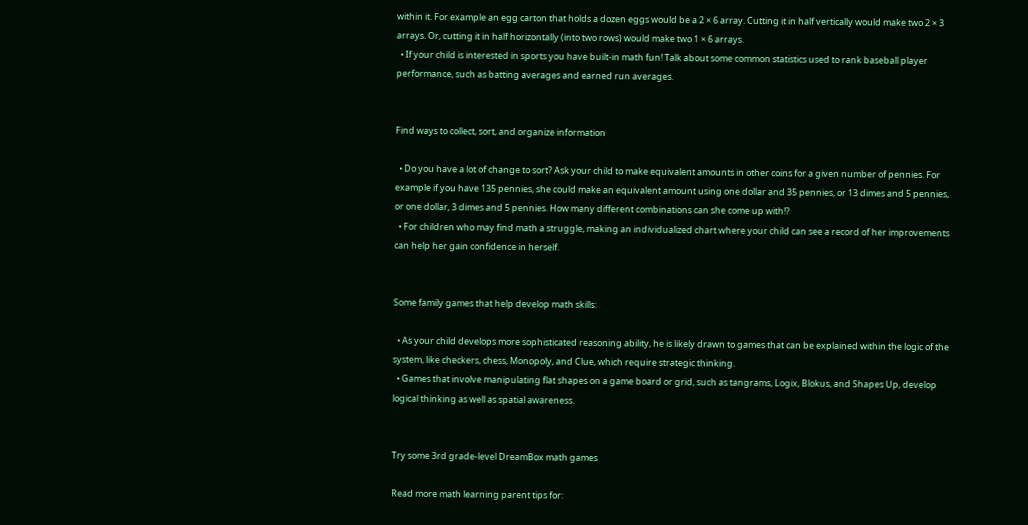within it. For example an egg carton that holds a dozen eggs would be a 2 × 6 array. Cutting it in half vertically would make two 2 × 3 arrays. Or, cutting it in half horizontally (into two rows) would make two 1 × 6 arrays.
  • If your child is interested in sports you have built-in math fun! Talk about some common statistics used to rank baseball player performance, such as batting averages and earned run averages.


Find ways to collect, sort, and organize information

  • Do you have a lot of change to sort? Ask your child to make equivalent amounts in other coins for a given number of pennies. For example if you have 135 pennies, she could make an equivalent amount using one dollar and 35 pennies, or 13 dimes and 5 pennies, or one dollar, 3 dimes and 5 pennies. How many different combinations can she come up with!?
  • For children who may find math a struggle, making an individualized chart where your child can see a record of her improvements can help her gain confidence in herself.


Some family games that help develop math skills:

  • As your child develops more sophisticated reasoning ability, he is likely drawn to games that can be explained within the logic of the system, like checkers, chess, Monopoly, and Clue, which require strategic thinking.
  • Games that involve manipulating flat shapes on a game board or grid, such as tangrams, Logix, Blokus, and Shapes Up, develop logical thinking as well as spatial awareness.


Try some 3rd grade-level DreamBox math games

Read more math learning parent tips for: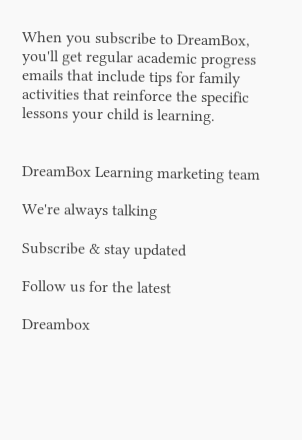When you subscribe to DreamBox, you'll get regular academic progress emails that include tips for family activities that reinforce the specific lessons your child is learning.


DreamBox Learning marketing team

We're always talking

Subscribe & stay updated

Follow us for the latest

Dreambox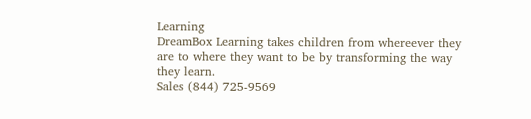Learning
DreamBox Learning takes children from whereever they are to where they want to be by transforming the way they learn.
Sales (844) 725-9569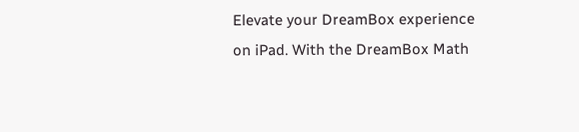Elevate your DreamBox experience on iPad. With the DreamBox Math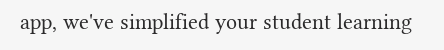app, we've simplified your student learning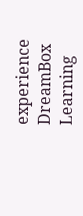experience
DreamBox Learning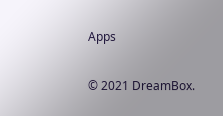Apps

© 2021 DreamBox.